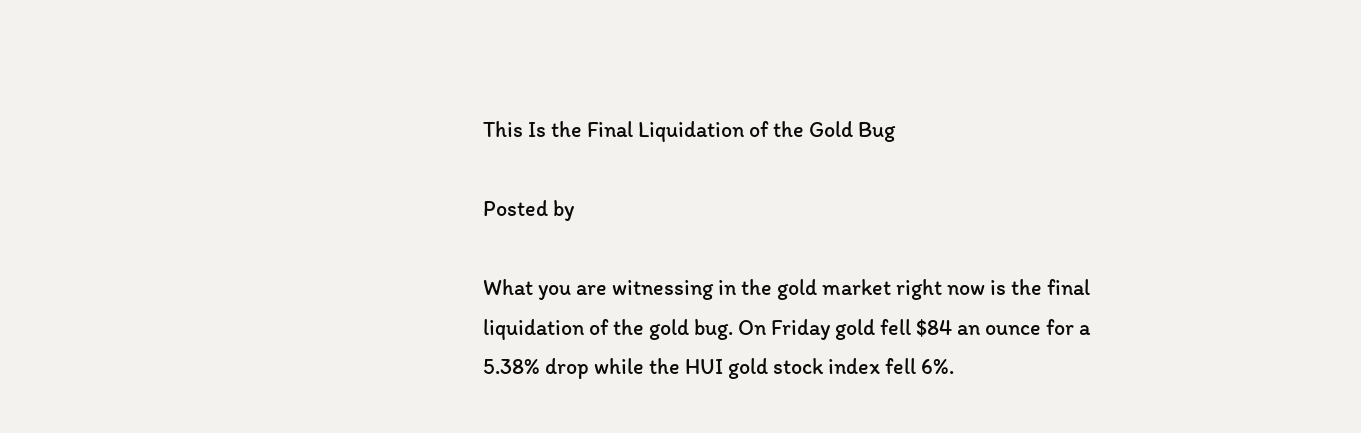This Is the Final Liquidation of the Gold Bug

Posted by

What you are witnessing in the gold market right now is the final liquidation of the gold bug. On Friday gold fell $84 an ounce for a 5.38% drop while the HUI gold stock index fell 6%.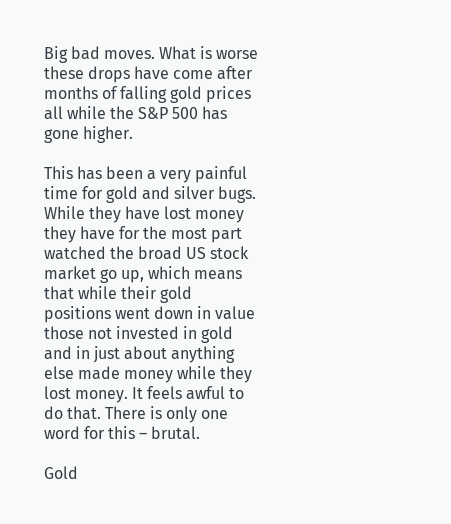Big bad moves. What is worse these drops have come after months of falling gold prices all while the S&P 500 has gone higher.

This has been a very painful time for gold and silver bugs. While they have lost money they have for the most part watched the broad US stock market go up, which means that while their gold positions went down in value those not invested in gold and in just about anything else made money while they lost money. It feels awful to do that. There is only one word for this – brutal.

Gold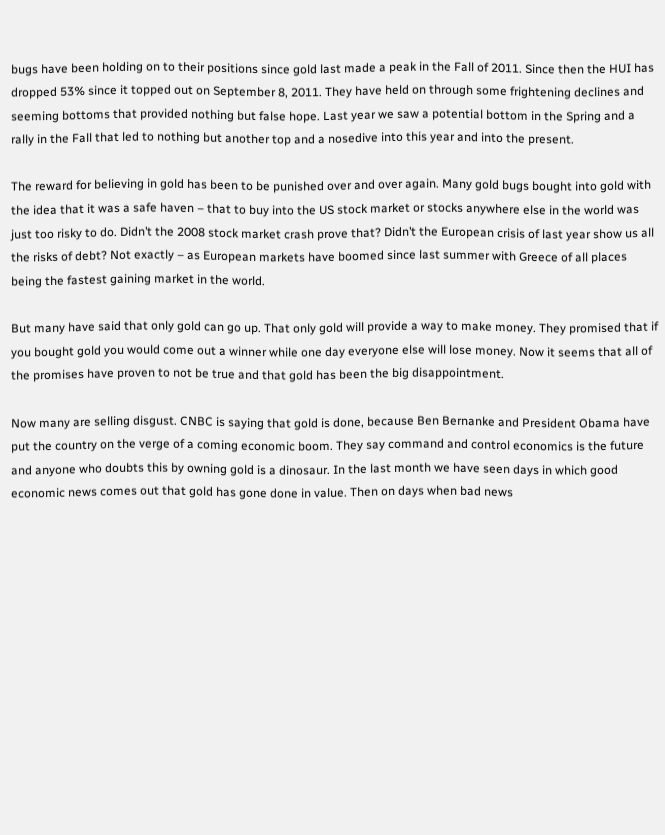bugs have been holding on to their positions since gold last made a peak in the Fall of 2011. Since then the HUI has dropped 53% since it topped out on September 8, 2011. They have held on through some frightening declines and seeming bottoms that provided nothing but false hope. Last year we saw a potential bottom in the Spring and a rally in the Fall that led to nothing but another top and a nosedive into this year and into the present.

The reward for believing in gold has been to be punished over and over again. Many gold bugs bought into gold with the idea that it was a safe haven – that to buy into the US stock market or stocks anywhere else in the world was just too risky to do. Didn’t the 2008 stock market crash prove that? Didn’t the European crisis of last year show us all the risks of debt? Not exactly – as European markets have boomed since last summer with Greece of all places being the fastest gaining market in the world.

But many have said that only gold can go up. That only gold will provide a way to make money. They promised that if you bought gold you would come out a winner while one day everyone else will lose money. Now it seems that all of the promises have proven to not be true and that gold has been the big disappointment.

Now many are selling disgust. CNBC is saying that gold is done, because Ben Bernanke and President Obama have put the country on the verge of a coming economic boom. They say command and control economics is the future and anyone who doubts this by owning gold is a dinosaur. In the last month we have seen days in which good economic news comes out that gold has gone done in value. Then on days when bad news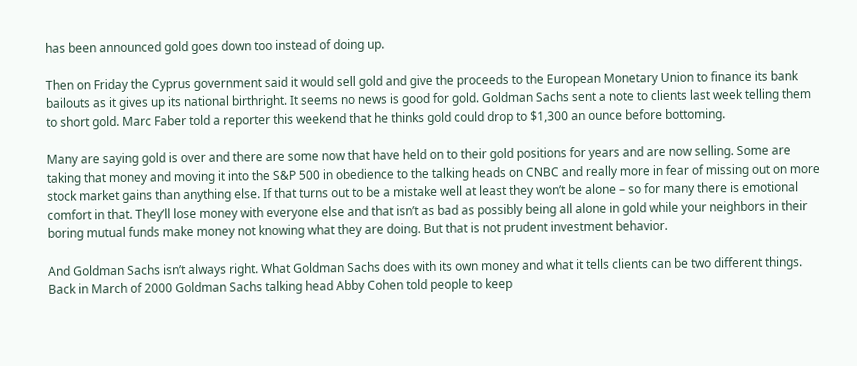has been announced gold goes down too instead of doing up.

Then on Friday the Cyprus government said it would sell gold and give the proceeds to the European Monetary Union to finance its bank bailouts as it gives up its national birthright. It seems no news is good for gold. Goldman Sachs sent a note to clients last week telling them to short gold. Marc Faber told a reporter this weekend that he thinks gold could drop to $1,300 an ounce before bottoming.

Many are saying gold is over and there are some now that have held on to their gold positions for years and are now selling. Some are taking that money and moving it into the S&P 500 in obedience to the talking heads on CNBC and really more in fear of missing out on more stock market gains than anything else. If that turns out to be a mistake well at least they won’t be alone – so for many there is emotional comfort in that. They’ll lose money with everyone else and that isn’t as bad as possibly being all alone in gold while your neighbors in their boring mutual funds make money not knowing what they are doing. But that is not prudent investment behavior.

And Goldman Sachs isn’t always right. What Goldman Sachs does with its own money and what it tells clients can be two different things. Back in March of 2000 Goldman Sachs talking head Abby Cohen told people to keep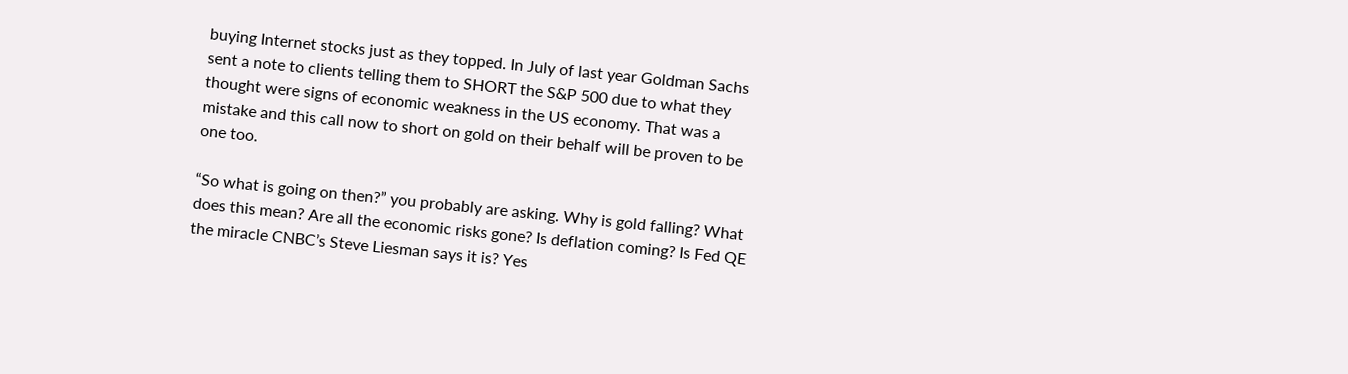buying Internet stocks just as they topped. In July of last year Goldman Sachs sent a note to clients telling them to SHORT the S&P 500 due to what they thought were signs of economic weakness in the US economy. That was a mistake and this call now to short on gold on their behalf will be proven to be one too.

“So what is going on then?” you probably are asking. Why is gold falling? What does this mean? Are all the economic risks gone? Is deflation coming? Is Fed QE the miracle CNBC’s Steve Liesman says it is? Yes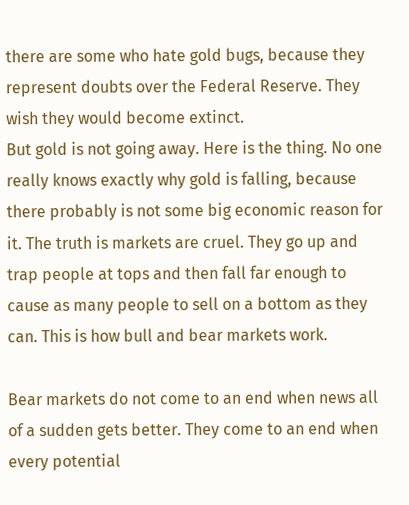there are some who hate gold bugs, because they represent doubts over the Federal Reserve. They wish they would become extinct.
But gold is not going away. Here is the thing. No one really knows exactly why gold is falling, because there probably is not some big economic reason for it. The truth is markets are cruel. They go up and trap people at tops and then fall far enough to cause as many people to sell on a bottom as they can. This is how bull and bear markets work.

Bear markets do not come to an end when news all of a sudden gets better. They come to an end when every potential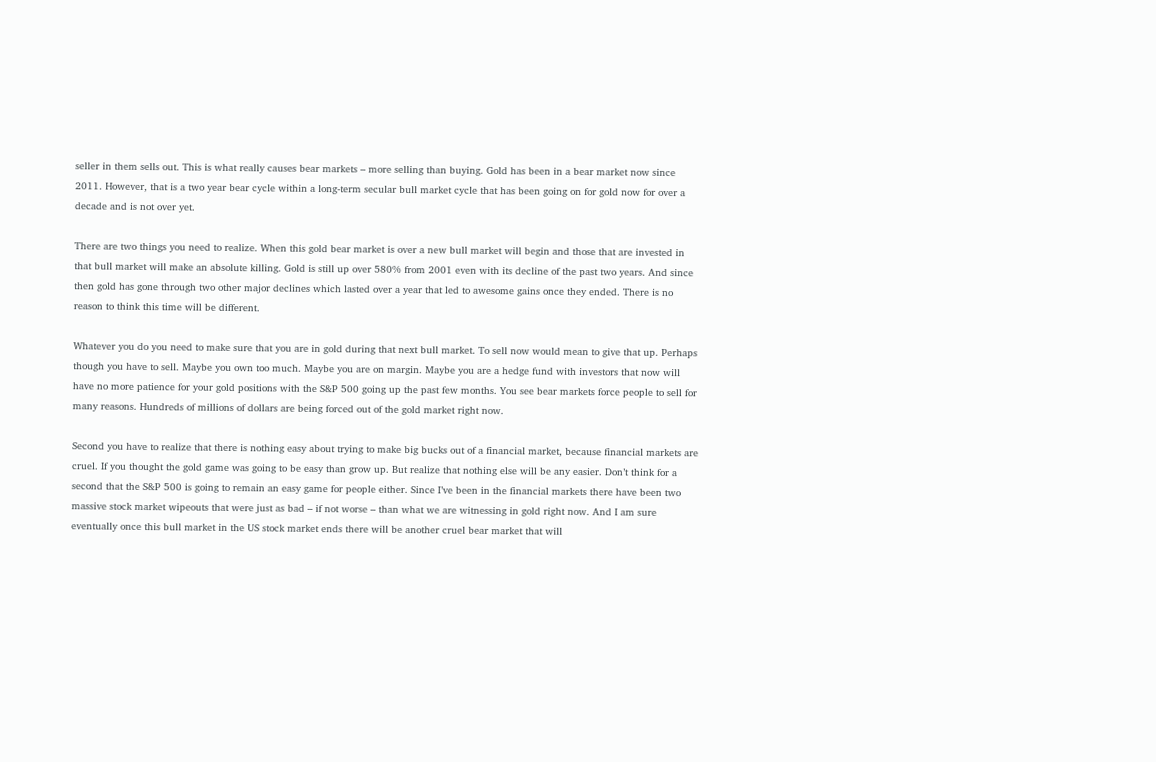seller in them sells out. This is what really causes bear markets – more selling than buying. Gold has been in a bear market now since 2011. However, that is a two year bear cycle within a long-term secular bull market cycle that has been going on for gold now for over a decade and is not over yet.

There are two things you need to realize. When this gold bear market is over a new bull market will begin and those that are invested in that bull market will make an absolute killing. Gold is still up over 580% from 2001 even with its decline of the past two years. And since then gold has gone through two other major declines which lasted over a year that led to awesome gains once they ended. There is no reason to think this time will be different.

Whatever you do you need to make sure that you are in gold during that next bull market. To sell now would mean to give that up. Perhaps though you have to sell. Maybe you own too much. Maybe you are on margin. Maybe you are a hedge fund with investors that now will have no more patience for your gold positions with the S&P 500 going up the past few months. You see bear markets force people to sell for many reasons. Hundreds of millions of dollars are being forced out of the gold market right now.

Second you have to realize that there is nothing easy about trying to make big bucks out of a financial market, because financial markets are cruel. If you thought the gold game was going to be easy than grow up. But realize that nothing else will be any easier. Don’t think for a second that the S&P 500 is going to remain an easy game for people either. Since I’ve been in the financial markets there have been two massive stock market wipeouts that were just as bad – if not worse – than what we are witnessing in gold right now. And I am sure eventually once this bull market in the US stock market ends there will be another cruel bear market that will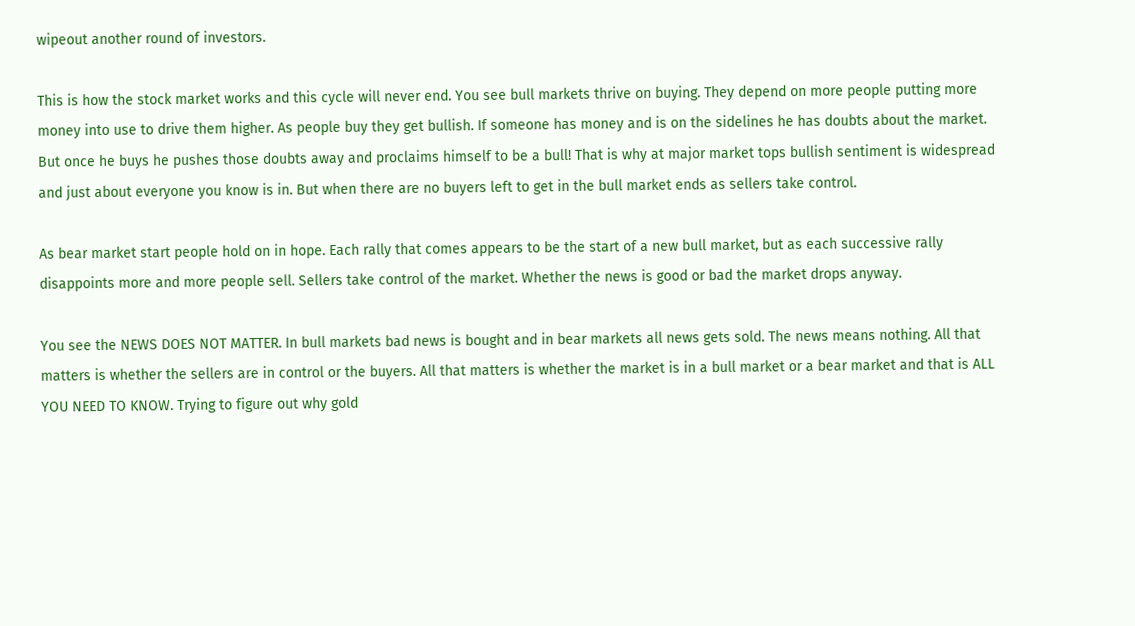wipeout another round of investors.

This is how the stock market works and this cycle will never end. You see bull markets thrive on buying. They depend on more people putting more money into use to drive them higher. As people buy they get bullish. If someone has money and is on the sidelines he has doubts about the market. But once he buys he pushes those doubts away and proclaims himself to be a bull! That is why at major market tops bullish sentiment is widespread and just about everyone you know is in. But when there are no buyers left to get in the bull market ends as sellers take control.

As bear market start people hold on in hope. Each rally that comes appears to be the start of a new bull market, but as each successive rally disappoints more and more people sell. Sellers take control of the market. Whether the news is good or bad the market drops anyway.

You see the NEWS DOES NOT MATTER. In bull markets bad news is bought and in bear markets all news gets sold. The news means nothing. All that matters is whether the sellers are in control or the buyers. All that matters is whether the market is in a bull market or a bear market and that is ALL YOU NEED TO KNOW. Trying to figure out why gold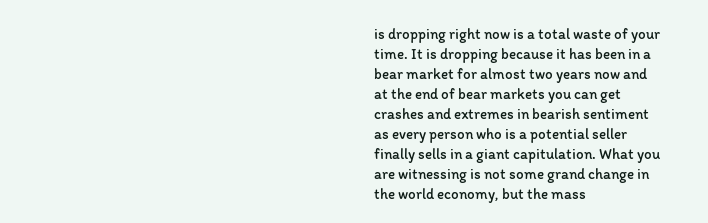is dropping right now is a total waste of your time. It is dropping because it has been in a bear market for almost two years now and at the end of bear markets you can get crashes and extremes in bearish sentiment as every person who is a potential seller finally sells in a giant capitulation. What you are witnessing is not some grand change in the world economy, but the mass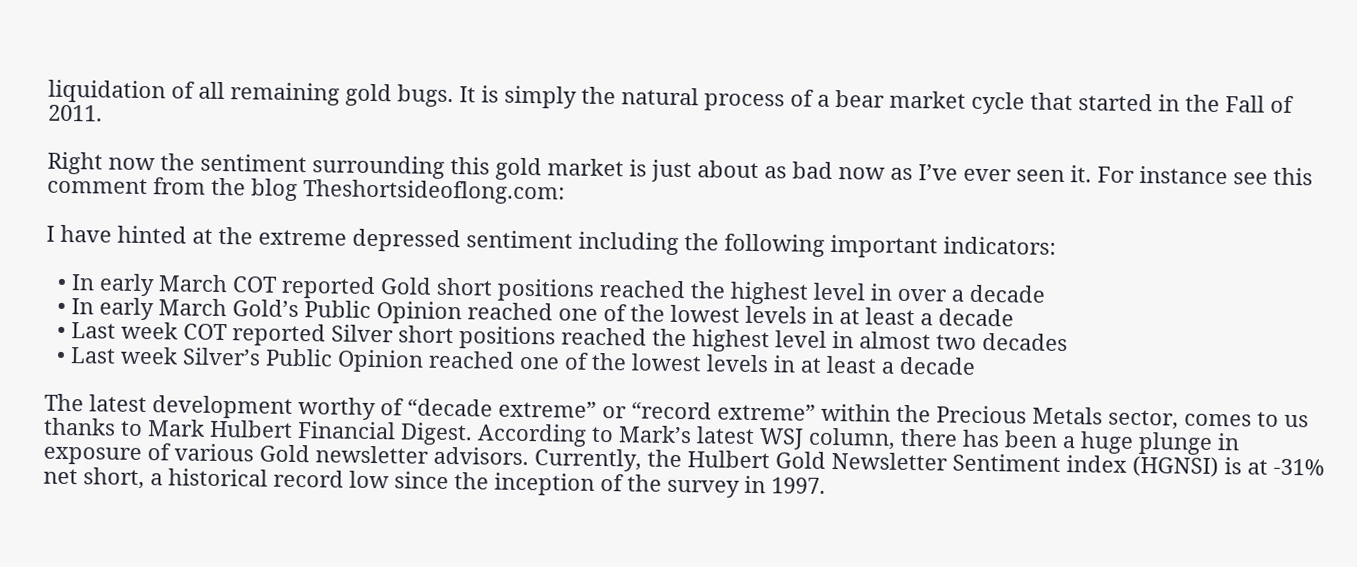liquidation of all remaining gold bugs. It is simply the natural process of a bear market cycle that started in the Fall of 2011.

Right now the sentiment surrounding this gold market is just about as bad now as I’ve ever seen it. For instance see this comment from the blog Theshortsideoflong.com:

I have hinted at the extreme depressed sentiment including the following important indicators:

  • In early March COT reported Gold short positions reached the highest level in over a decade
  • In early March Gold’s Public Opinion reached one of the lowest levels in at least a decade
  • Last week COT reported Silver short positions reached the highest level in almost two decades
  • Last week Silver’s Public Opinion reached one of the lowest levels in at least a decade

The latest development worthy of “decade extreme” or “record extreme” within the Precious Metals sector, comes to us thanks to Mark Hulbert Financial Digest. According to Mark’s latest WSJ column, there has been a huge plunge in exposure of various Gold newsletter advisors. Currently, the Hulbert Gold Newsletter Sentiment index (HGNSI) is at -31% net short, a historical record low since the inception of the survey in 1997.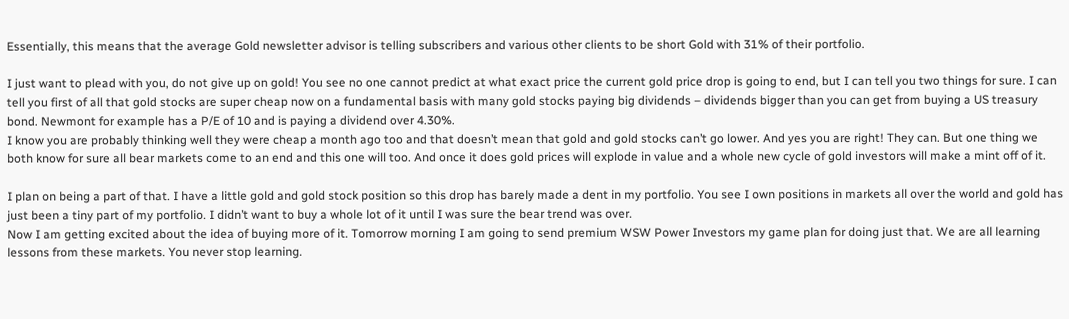Essentially, this means that the average Gold newsletter advisor is telling subscribers and various other clients to be short Gold with 31% of their portfolio.

I just want to plead with you, do not give up on gold! You see no one cannot predict at what exact price the current gold price drop is going to end, but I can tell you two things for sure. I can tell you first of all that gold stocks are super cheap now on a fundamental basis with many gold stocks paying big dividends – dividends bigger than you can get from buying a US treasury bond. Newmont for example has a P/E of 10 and is paying a dividend over 4.30%.
I know you are probably thinking well they were cheap a month ago too and that doesn’t mean that gold and gold stocks can’t go lower. And yes you are right! They can. But one thing we both know for sure all bear markets come to an end and this one will too. And once it does gold prices will explode in value and a whole new cycle of gold investors will make a mint off of it.

I plan on being a part of that. I have a little gold and gold stock position so this drop has barely made a dent in my portfolio. You see I own positions in markets all over the world and gold has just been a tiny part of my portfolio. I didn’t want to buy a whole lot of it until I was sure the bear trend was over.
Now I am getting excited about the idea of buying more of it. Tomorrow morning I am going to send premium WSW Power Investors my game plan for doing just that. We are all learning lessons from these markets. You never stop learning.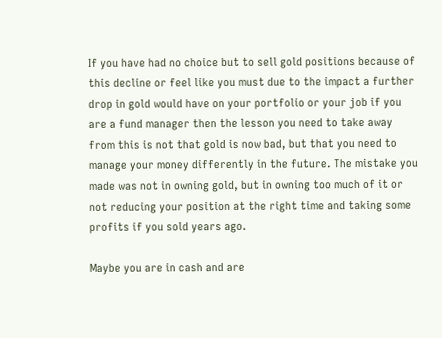If you have had no choice but to sell gold positions because of this decline or feel like you must due to the impact a further drop in gold would have on your portfolio or your job if you are a fund manager then the lesson you need to take away from this is not that gold is now bad, but that you need to manage your money differently in the future. The mistake you made was not in owning gold, but in owning too much of it or not reducing your position at the right time and taking some profits if you sold years ago.

Maybe you are in cash and are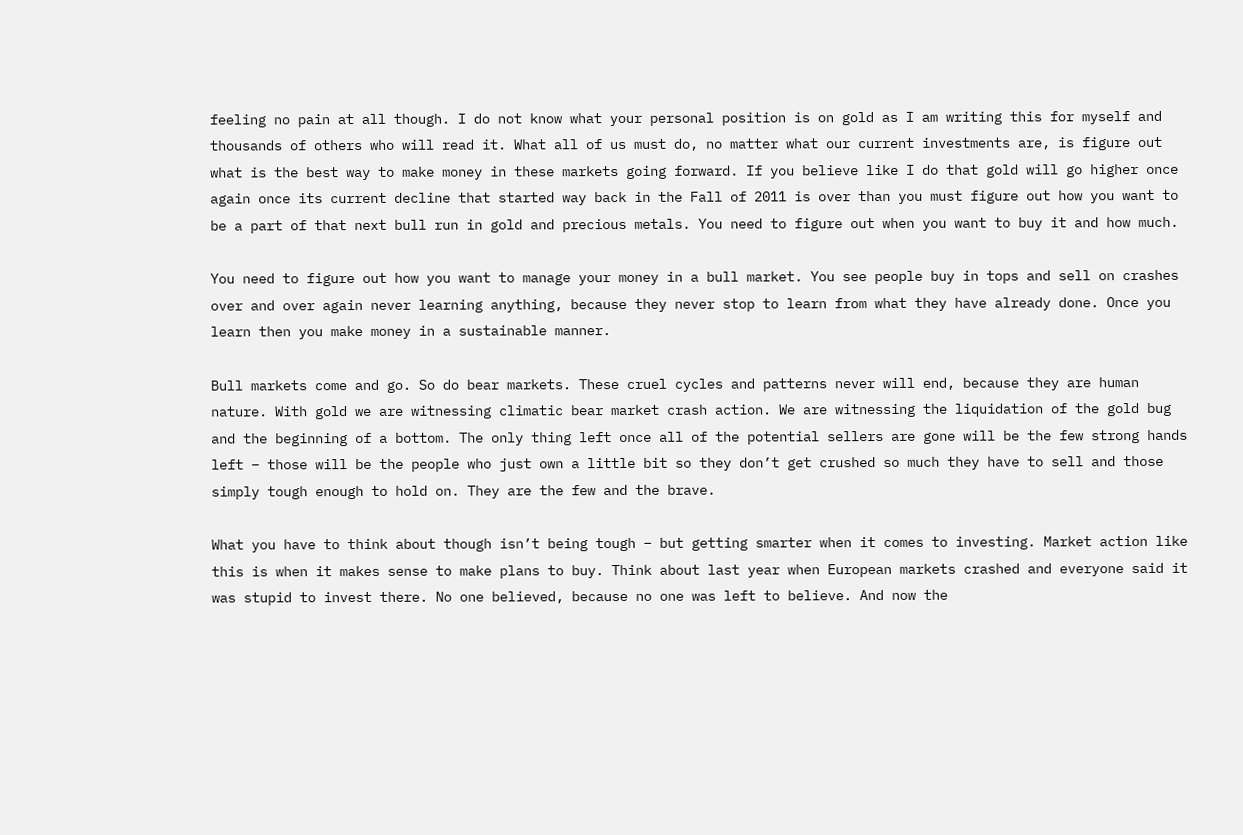feeling no pain at all though. I do not know what your personal position is on gold as I am writing this for myself and thousands of others who will read it. What all of us must do, no matter what our current investments are, is figure out what is the best way to make money in these markets going forward. If you believe like I do that gold will go higher once again once its current decline that started way back in the Fall of 2011 is over than you must figure out how you want to be a part of that next bull run in gold and precious metals. You need to figure out when you want to buy it and how much.

You need to figure out how you want to manage your money in a bull market. You see people buy in tops and sell on crashes over and over again never learning anything, because they never stop to learn from what they have already done. Once you learn then you make money in a sustainable manner.

Bull markets come and go. So do bear markets. These cruel cycles and patterns never will end, because they are human nature. With gold we are witnessing climatic bear market crash action. We are witnessing the liquidation of the gold bug and the beginning of a bottom. The only thing left once all of the potential sellers are gone will be the few strong hands left – those will be the people who just own a little bit so they don’t get crushed so much they have to sell and those simply tough enough to hold on. They are the few and the brave.

What you have to think about though isn’t being tough – but getting smarter when it comes to investing. Market action like this is when it makes sense to make plans to buy. Think about last year when European markets crashed and everyone said it was stupid to invest there. No one believed, because no one was left to believe. And now the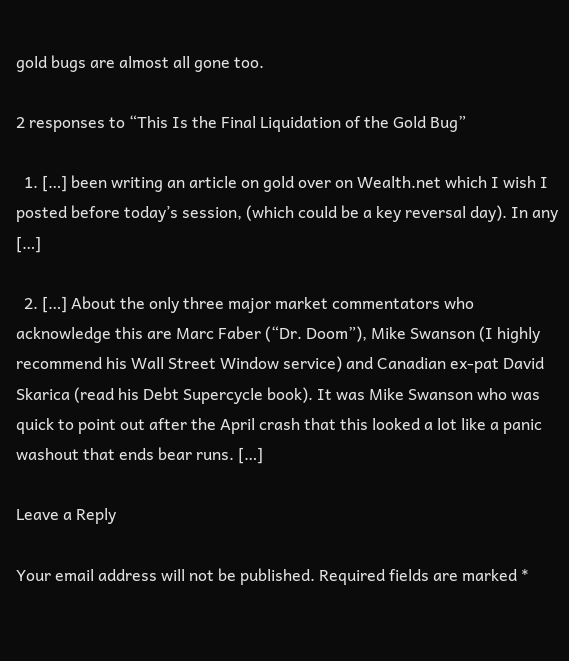gold bugs are almost all gone too.

2 responses to “This Is the Final Liquidation of the Gold Bug”

  1. […] been writing an article on gold over on Wealth.net which I wish I posted before today’s session, (which could be a key reversal day). In any […]

  2. […] About the only three major market commentators who acknowledge this are Marc Faber (“Dr. Doom”), Mike Swanson (I highly recommend his Wall Street Window service) and Canadian ex-pat David Skarica (read his Debt Supercycle book). It was Mike Swanson who was quick to point out after the April crash that this looked a lot like a panic washout that ends bear runs. […]

Leave a Reply

Your email address will not be published. Required fields are marked *